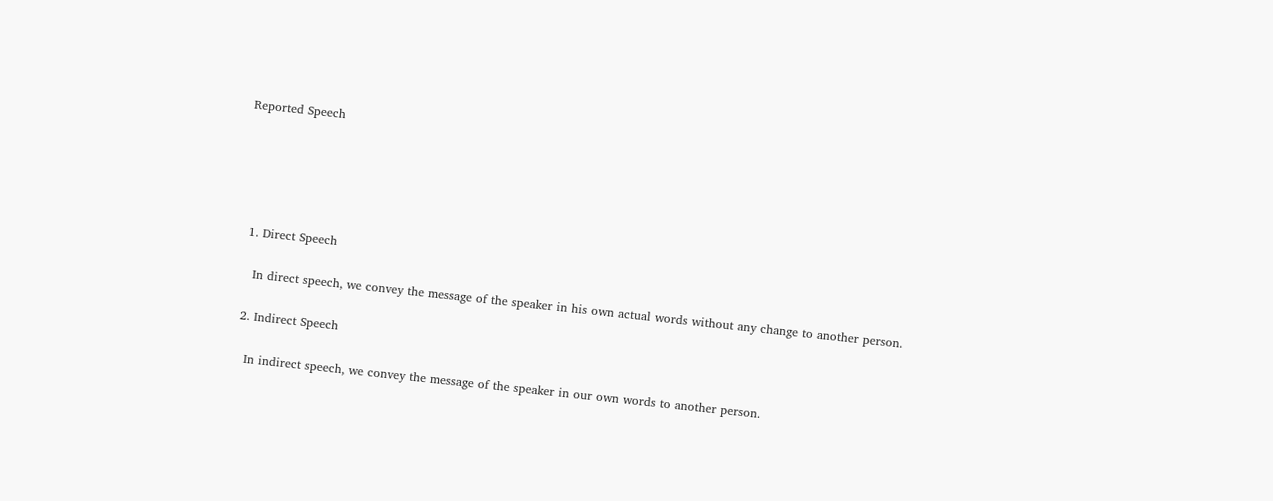Reported Speech





  1. Direct Speech

    In direct speech, we convey the message of the speaker in his own actual words without any change to another person.

  2. Indirect Speech

    In indirect speech, we convey the message of the speaker in our own words to another person.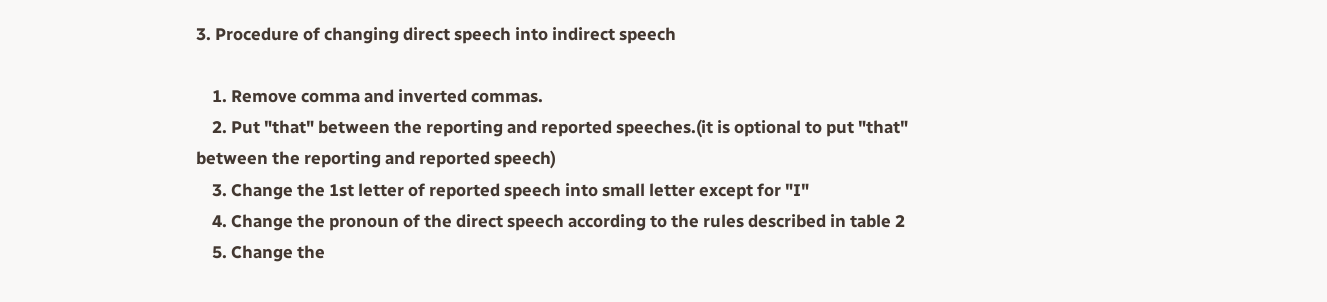3. Procedure of changing direct speech into indirect speech

    1. Remove comma and inverted commas.
    2. Put "that" between the reporting and reported speeches.(it is optional to put "that" between the reporting and reported speech)
    3. Change the 1st letter of reported speech into small letter except for "I"
    4. Change the pronoun of the direct speech according to the rules described in table 2
    5. Change the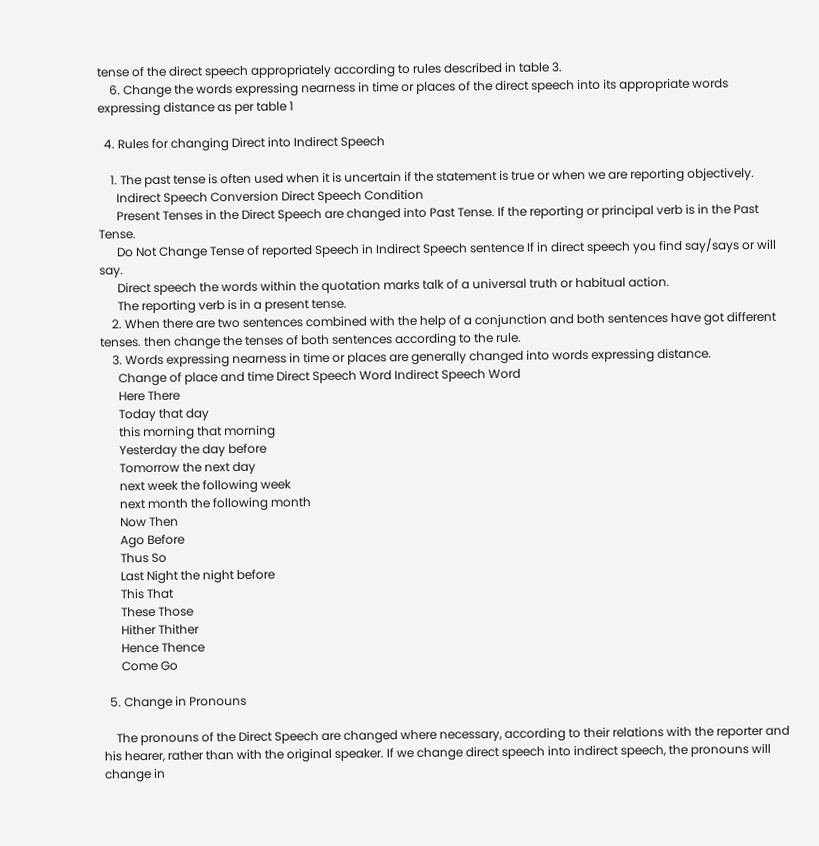tense of the direct speech appropriately according to rules described in table 3.
    6. Change the words expressing nearness in time or places of the direct speech into its appropriate words expressing distance as per table 1

  4. Rules for changing Direct into Indirect Speech

    1. The past tense is often used when it is uncertain if the statement is true or when we are reporting objectively.
      Indirect Speech Conversion Direct Speech Condition
      Present Tenses in the Direct Speech are changed into Past Tense. If the reporting or principal verb is in the Past Tense.
      Do Not Change Tense of reported Speech in Indirect Speech sentence If in direct speech you find say/says or will say.
      Direct speech the words within the quotation marks talk of a universal truth or habitual action.
      The reporting verb is in a present tense.
    2. When there are two sentences combined with the help of a conjunction and both sentences have got different tenses. then change the tenses of both sentences according to the rule.
    3. Words expressing nearness in time or places are generally changed into words expressing distance.
      Change of place and time Direct Speech Word Indirect Speech Word
      Here There
      Today that day
      this morning that morning
      Yesterday the day before
      Tomorrow the next day
      next week the following week
      next month the following month
      Now Then
      Ago Before
      Thus So
      Last Night the night before
      This That
      These Those
      Hither Thither
      Hence Thence
      Come Go

  5. Change in Pronouns

    The pronouns of the Direct Speech are changed where necessary, according to their relations with the reporter and his hearer, rather than with the original speaker. If we change direct speech into indirect speech, the pronouns will change in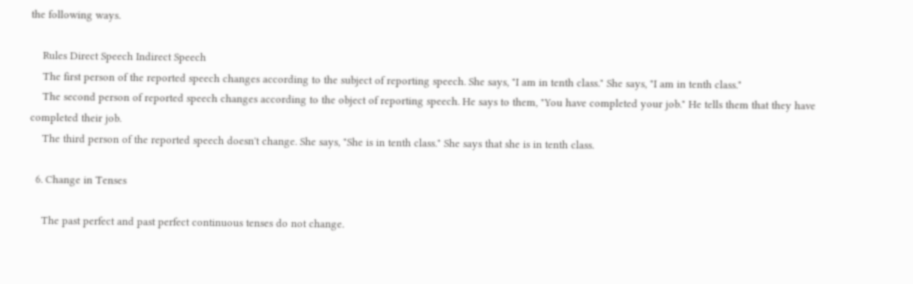the following ways.

    Rules Direct Speech Indirect Speech
    The first person of the reported speech changes according to the subject of reporting speech. She says, "I am in tenth class." She says, "I am in tenth class."
    The second person of reported speech changes according to the object of reporting speech. He says to them, "You have completed your job." He tells them that they have completed their job.
    The third person of the reported speech doesn't change. She says, "She is in tenth class." She says that she is in tenth class.

  6. Change in Tenses

    The past perfect and past perfect continuous tenses do not change.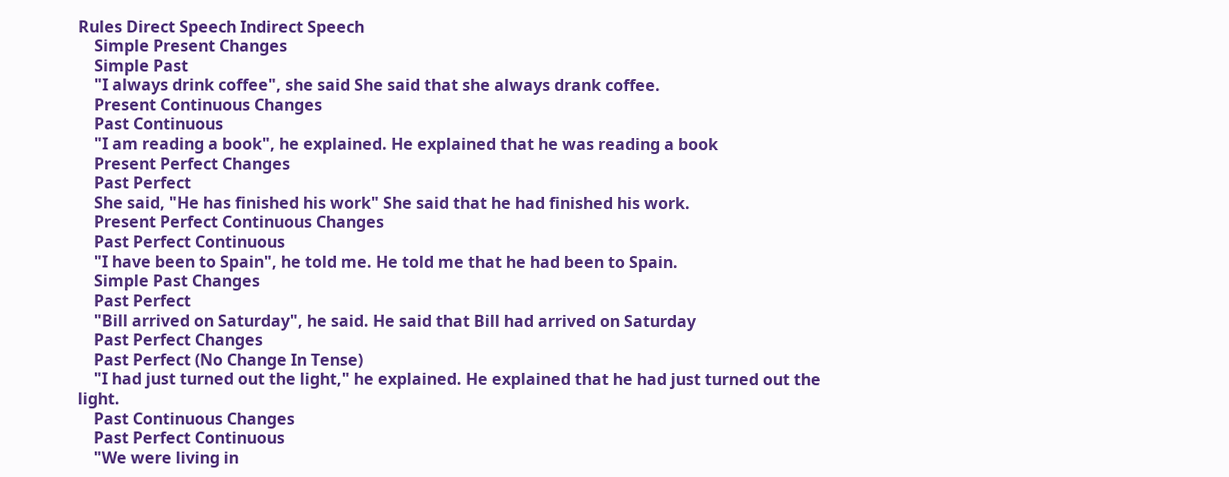Rules Direct Speech Indirect Speech
    Simple Present Changes
    Simple Past
    "I always drink coffee", she said She said that she always drank coffee.
    Present Continuous Changes
    Past Continuous
    "I am reading a book", he explained. He explained that he was reading a book
    Present Perfect Changes
    Past Perfect
    She said, "He has finished his work" She said that he had finished his work.
    Present Perfect Continuous Changes
    Past Perfect Continuous
    "I have been to Spain", he told me. He told me that he had been to Spain.
    Simple Past Changes
    Past Perfect
    "Bill arrived on Saturday", he said. He said that Bill had arrived on Saturday
    Past Perfect Changes
    Past Perfect (No Change In Tense)
    "I had just turned out the light," he explained. He explained that he had just turned out the light.
    Past Continuous Changes
    Past Perfect Continuous
    "We were living in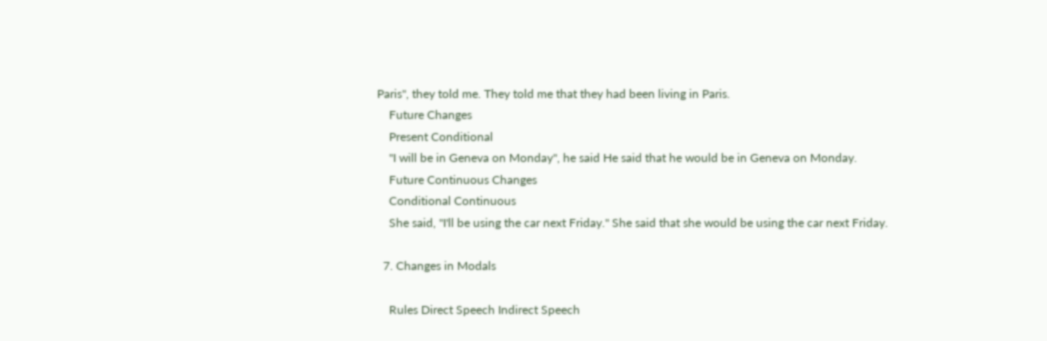Paris", they told me. They told me that they had been living in Paris.
    Future Changes
    Present Conditional
    "I will be in Geneva on Monday", he said He said that he would be in Geneva on Monday.
    Future Continuous Changes
    Conditional Continuous
    She said, "I'll be using the car next Friday." She said that she would be using the car next Friday.

  7. Changes in Modals

    Rules Direct Speech Indirect Speech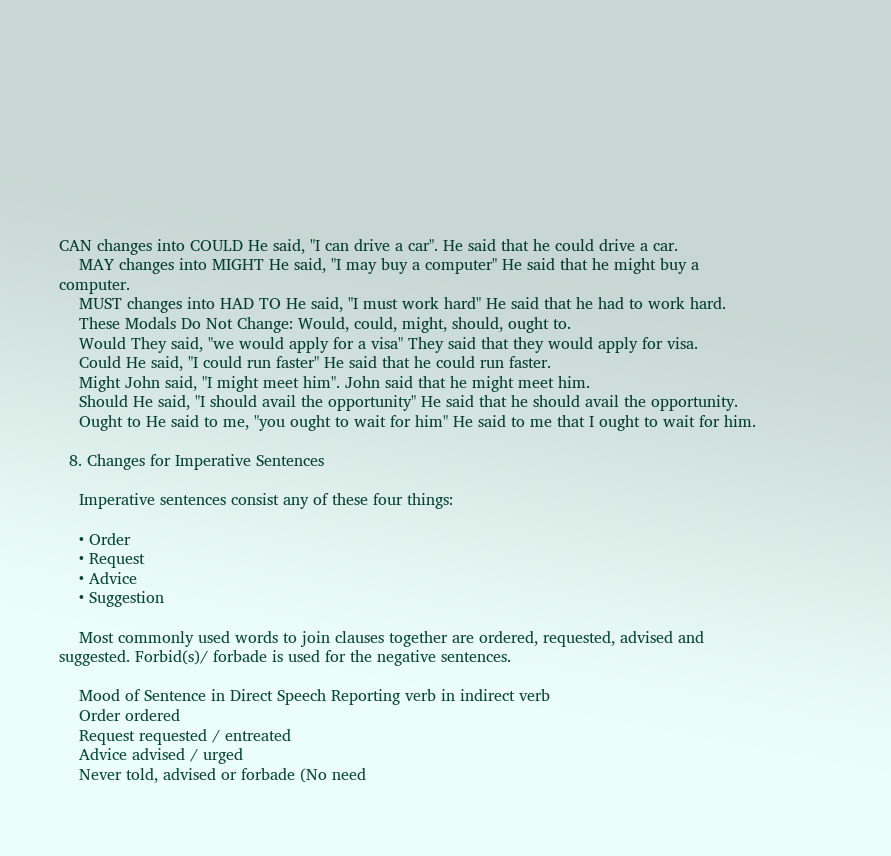CAN changes into COULD He said, "I can drive a car". He said that he could drive a car.
    MAY changes into MIGHT He said, "I may buy a computer" He said that he might buy a computer.
    MUST changes into HAD TO He said, "I must work hard" He said that he had to work hard.
    These Modals Do Not Change: Would, could, might, should, ought to.
    Would They said, "we would apply for a visa" They said that they would apply for visa.
    Could He said, "I could run faster" He said that he could run faster.
    Might John said, "I might meet him". John said that he might meet him.
    Should He said, "I should avail the opportunity" He said that he should avail the opportunity.
    Ought to He said to me, "you ought to wait for him" He said to me that I ought to wait for him.

  8. Changes for Imperative Sentences

    Imperative sentences consist any of these four things:

    • Order
    • Request
    • Advice
    • Suggestion

    Most commonly used words to join clauses together are ordered, requested, advised and suggested. Forbid(s)/ forbade is used for the negative sentences.

    Mood of Sentence in Direct Speech Reporting verb in indirect verb
    Order ordered
    Request requested / entreated
    Advice advised / urged
    Never told, advised or forbade (No need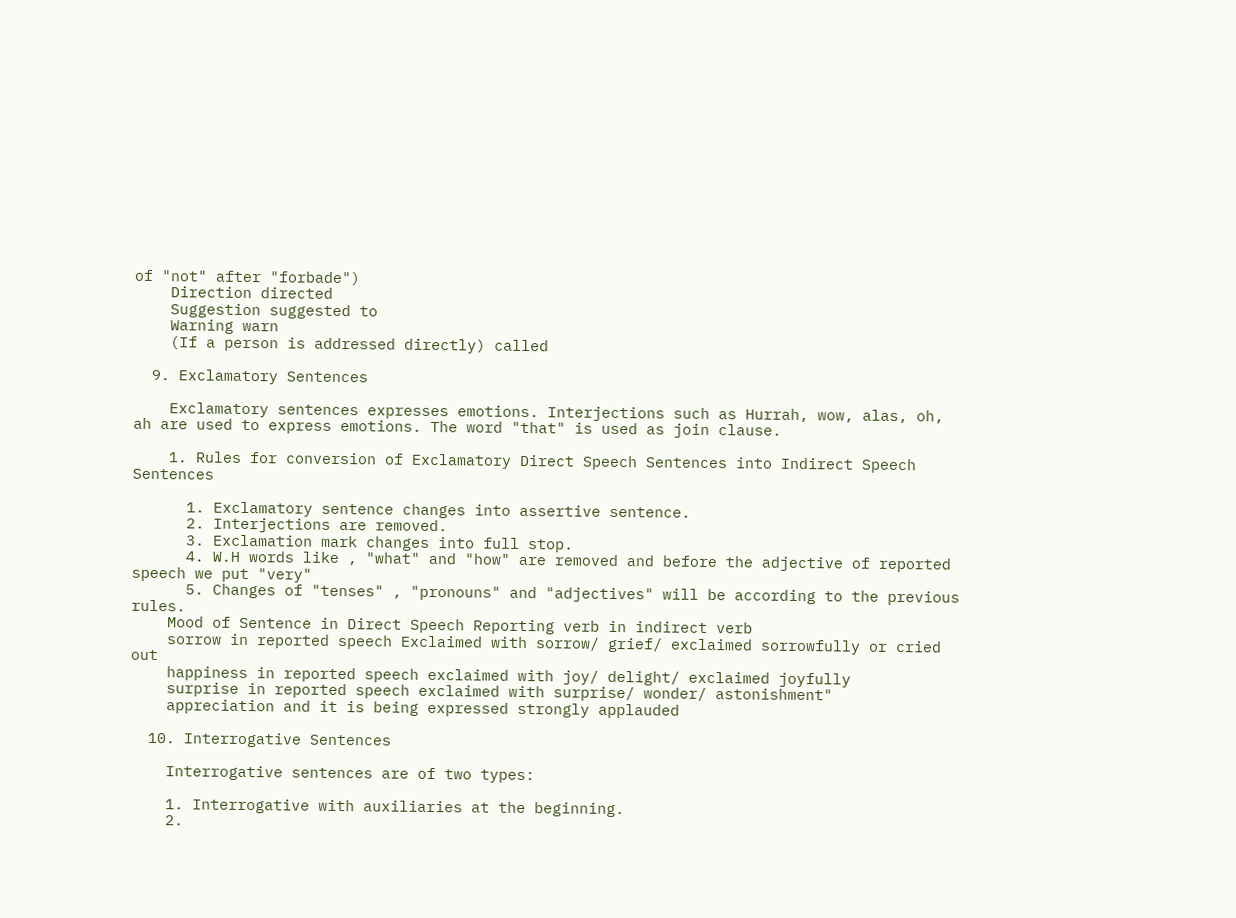of "not" after "forbade")
    Direction directed
    Suggestion suggested to
    Warning warn
    (If a person is addressed directly) called

  9. Exclamatory Sentences

    Exclamatory sentences expresses emotions. Interjections such as Hurrah, wow, alas, oh, ah are used to express emotions. The word "that" is used as join clause.

    1. Rules for conversion of Exclamatory Direct Speech Sentences into Indirect Speech Sentences

      1. Exclamatory sentence changes into assertive sentence.
      2. Interjections are removed.
      3. Exclamation mark changes into full stop.
      4. W.H words like , "what" and "how" are removed and before the adjective of reported speech we put "very"
      5. Changes of "tenses" , "pronouns" and "adjectives" will be according to the previous rules.
    Mood of Sentence in Direct Speech Reporting verb in indirect verb
    sorrow in reported speech Exclaimed with sorrow/ grief/ exclaimed sorrowfully or cried out
    happiness in reported speech exclaimed with joy/ delight/ exclaimed joyfully
    surprise in reported speech exclaimed with surprise/ wonder/ astonishment"
    appreciation and it is being expressed strongly applauded

  10. Interrogative Sentences

    Interrogative sentences are of two types:

    1. Interrogative with auxiliaries at the beginning.
    2.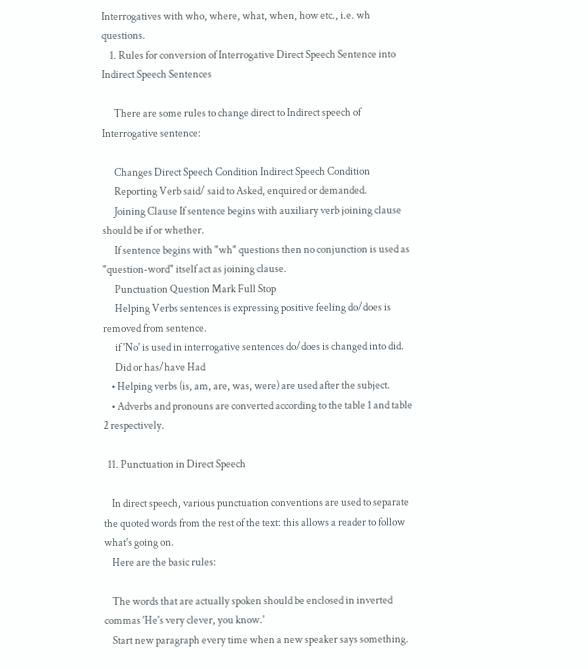Interrogatives with who, where, what, when, how etc., i.e. wh questions.
    1. Rules for conversion of Interrogative Direct Speech Sentence into Indirect Speech Sentences

      There are some rules to change direct to Indirect speech of Interrogative sentence:

      Changes Direct Speech Condition Indirect Speech Condition
      Reporting Verb said/ said to Asked, enquired or demanded.
      Joining Clause If sentence begins with auxiliary verb joining clause should be if or whether.
      If sentence begins with "wh" questions then no conjunction is used as "question-word" itself act as joining clause.
      Punctuation Question Mark Full Stop
      Helping Verbs sentences is expressing positive feeling do/does is removed from sentence.
      if 'No' is used in interrogative sentences do/does is changed into did.
      Did or has/have Had
    • Helping verbs (is, am, are, was, were) are used after the subject.
    • Adverbs and pronouns are converted according to the table 1 and table 2 respectively.

  11. Punctuation in Direct Speech

    In direct speech, various punctuation conventions are used to separate the quoted words from the rest of the text: this allows a reader to follow what's going on.
    Here are the basic rules:

    The words that are actually spoken should be enclosed in inverted commas 'He's very clever, you know.'
    Start new paragraph every time when a new speaker says something.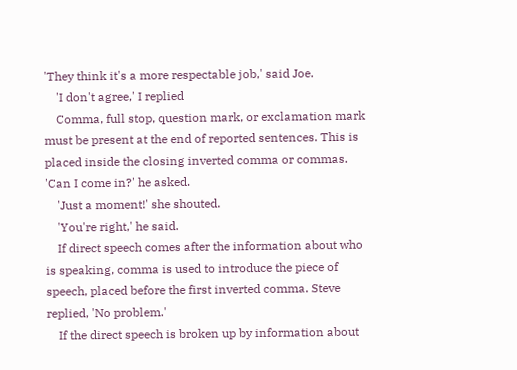'They think it's a more respectable job,' said Joe.
    'I don't agree,' I replied
    Comma, full stop, question mark, or exclamation mark must be present at the end of reported sentences. This is placed inside the closing inverted comma or commas. 'Can I come in?' he asked.
    'Just a moment!' she shouted.
    'You're right,' he said.
    If direct speech comes after the information about who is speaking, comma is used to introduce the piece of speech, placed before the first inverted comma. Steve replied, 'No problem.'
    If the direct speech is broken up by information about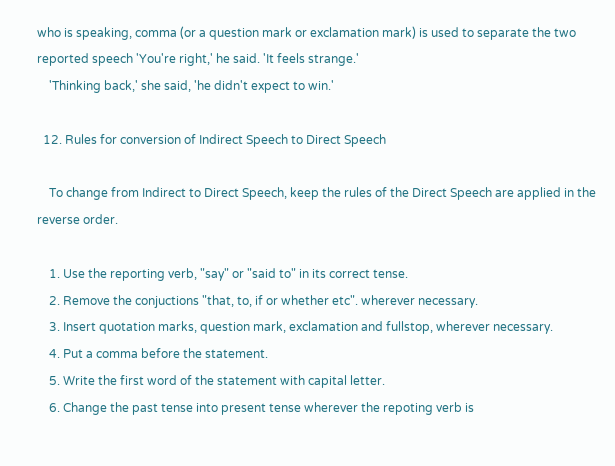who is speaking, comma (or a question mark or exclamation mark) is used to separate the two reported speech 'You're right,' he said. 'It feels strange.'
    'Thinking back,' she said, 'he didn't expect to win.'

  12. Rules for conversion of Indirect Speech to Direct Speech

    To change from Indirect to Direct Speech, keep the rules of the Direct Speech are applied in the reverse order.

    1. Use the reporting verb, "say" or "said to" in its correct tense.
    2. Remove the conjuctions "that, to, if or whether etc". wherever necessary.
    3. Insert quotation marks, question mark, exclamation and fullstop, wherever necessary.
    4. Put a comma before the statement.
    5. Write the first word of the statement with capital letter.
    6. Change the past tense into present tense wherever the repoting verb is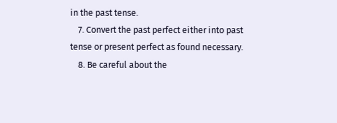in the past tense.
    7. Convert the past perfect either into past tense or present perfect as found necessary.
    8. Be careful about the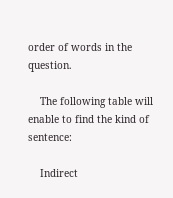order of words in the question.

    The following table will enable to find the kind of sentence:

    Indirect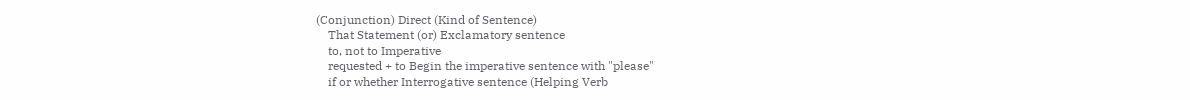(Conjunction) Direct (Kind of Sentence)
    That Statement (or) Exclamatory sentence
    to, not to Imperative
    requested + to Begin the imperative sentence with "please"
    if or whether Interrogative sentence (Helping Verb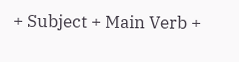+ Subject + Main Verb +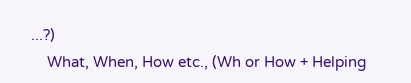...?)
    What, When, How etc., (Wh or How + Helping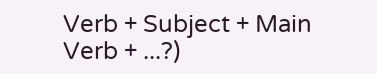Verb + Subject + Main Verb + ...?)